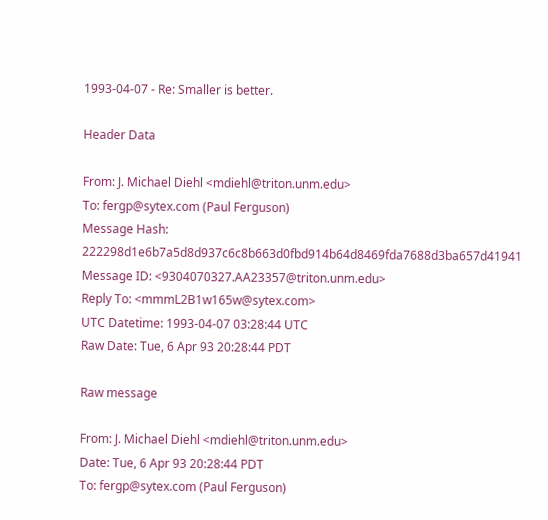1993-04-07 - Re: Smaller is better.

Header Data

From: J. Michael Diehl <mdiehl@triton.unm.edu>
To: fergp@sytex.com (Paul Ferguson)
Message Hash: 222298d1e6b7a5d8d937c6c8b663d0fbd914b64d8469fda7688d3ba657d41941
Message ID: <9304070327.AA23357@triton.unm.edu>
Reply To: <mmmL2B1w165w@sytex.com>
UTC Datetime: 1993-04-07 03:28:44 UTC
Raw Date: Tue, 6 Apr 93 20:28:44 PDT

Raw message

From: J. Michael Diehl <mdiehl@triton.unm.edu>
Date: Tue, 6 Apr 93 20:28:44 PDT
To: fergp@sytex.com (Paul Ferguson)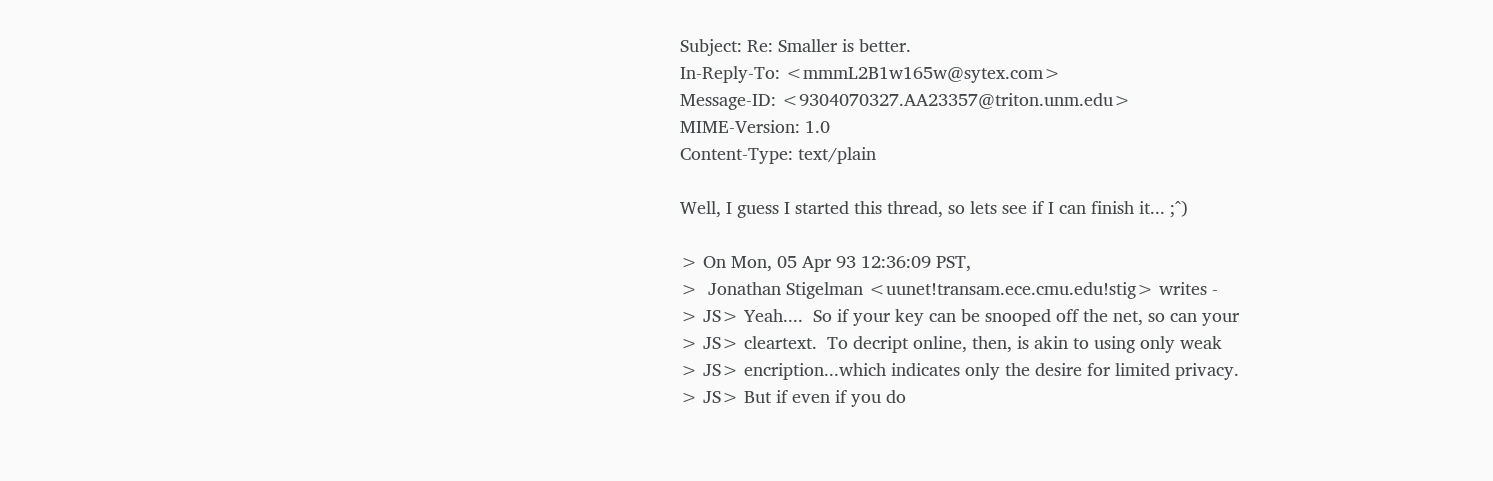Subject: Re: Smaller is better.
In-Reply-To: <mmmL2B1w165w@sytex.com>
Message-ID: <9304070327.AA23357@triton.unm.edu>
MIME-Version: 1.0
Content-Type: text/plain

Well, I guess I started this thread, so lets see if I can finish it... ;^)

> On Mon, 05 Apr 93 12:36:09 PST,
>  Jonathan Stigelman <uunet!transam.ece.cmu.edu!stig> writes -
> JS> Yeah....  So if your key can be snooped off the net, so can your
> JS> cleartext.  To decript online, then, is akin to using only weak
> JS> encription...which indicates only the desire for limited privacy.
> JS> But if even if you do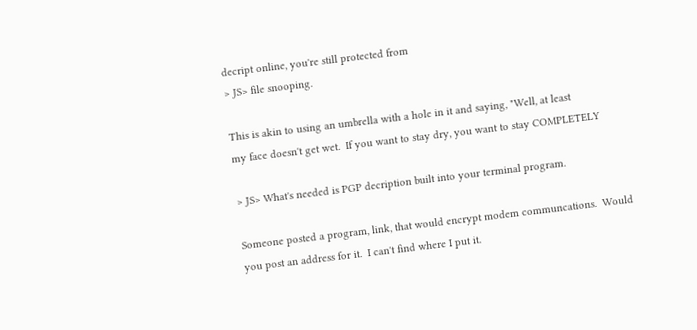decript online, you're still protected from
> JS> file snooping.

This is akin to using an umbrella with a hole in it and saying, "Well, at least
my face doesn't get wet.  If you want to stay dry, you want to stay COMPLETELY

> JS> What's needed is PGP decription built into your terminal program.

Someone posted a program, link, that would encrypt modem communcations.  Would
you post an address for it.  I can't find where I put it.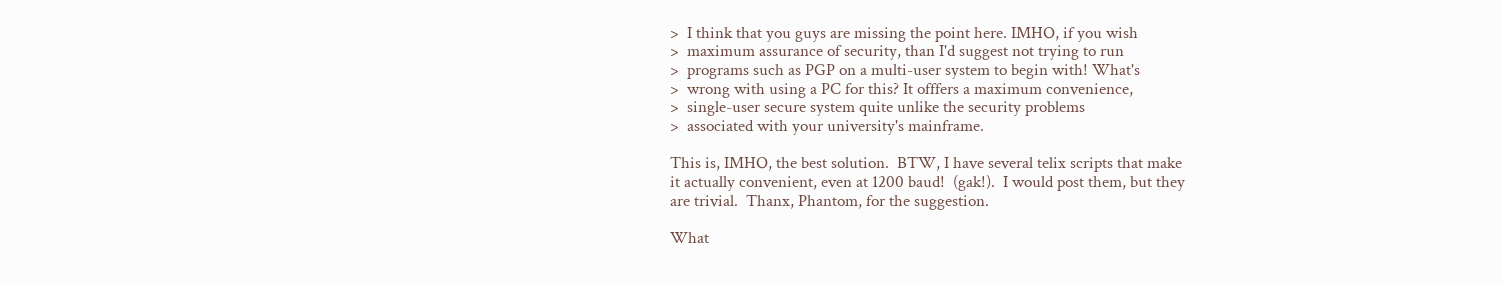>  I think that you guys are missing the point here. IMHO, if you wish
>  maximum assurance of security, than I'd suggest not trying to run
>  programs such as PGP on a multi-user system to begin with! What's
>  wrong with using a PC for this? It offfers a maximum convenience,
>  single-user secure system quite unlike the security problems
>  associated with your university's mainframe.

This is, IMHO, the best solution.  BTW, I have several telix scripts that make
it actually convenient, even at 1200 baud!  (gak!).  I would post them, but they
are trivial.  Thanx, Phantom, for the suggestion.

What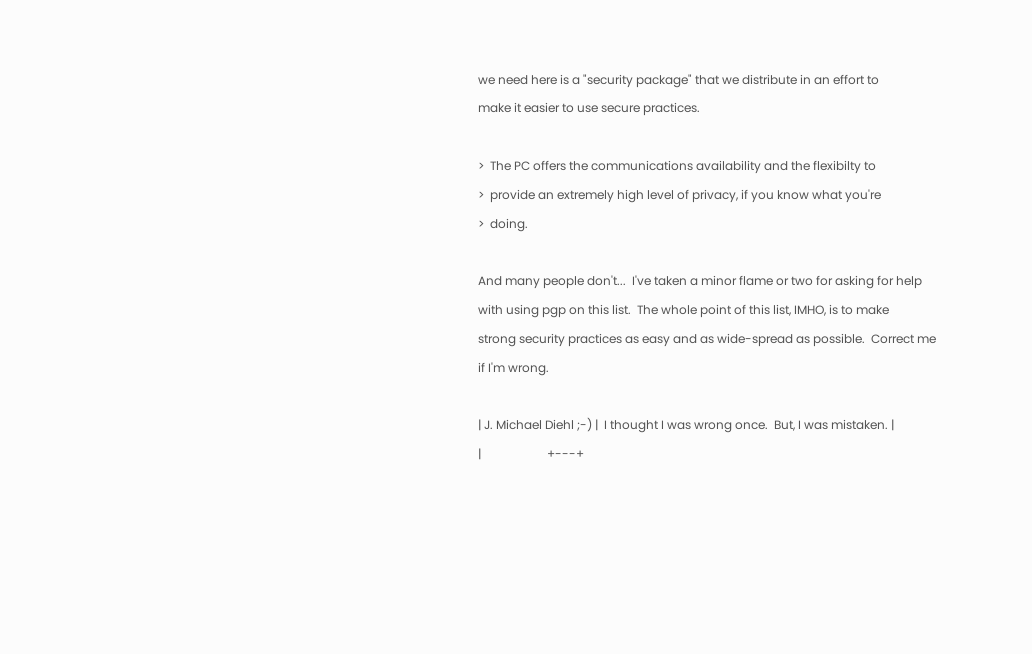we need here is a "security package" that we distribute in an effort to
make it easier to use secure practices.

>  The PC offers the communications availability and the flexibilty to
>  provide an extremely high level of privacy, if you know what you're
>  doing.

And many people don't...  I've taken a minor flame or two for asking for help
with using pgp on this list.  The whole point of this list, IMHO, is to make
strong security practices as easy and as wide-spread as possible.  Correct me
if I'm wrong.

| J. Michael Diehl ;-) |  I thought I was wrong once.  But, I was mistaken. |
|                      +---+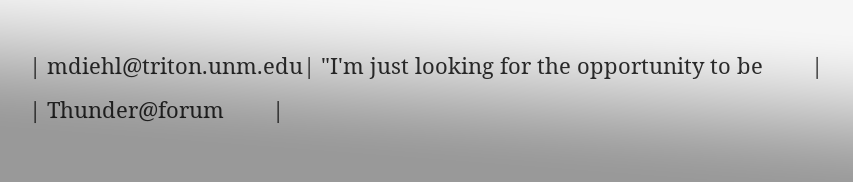| mdiehl@triton.unm.edu| "I'm just looking for the opportunity to be        |
| Thunder@forum        |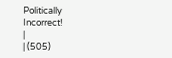Politically Incorrect!                  |
| (505)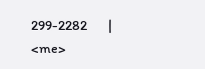299-2282       |                        <me>